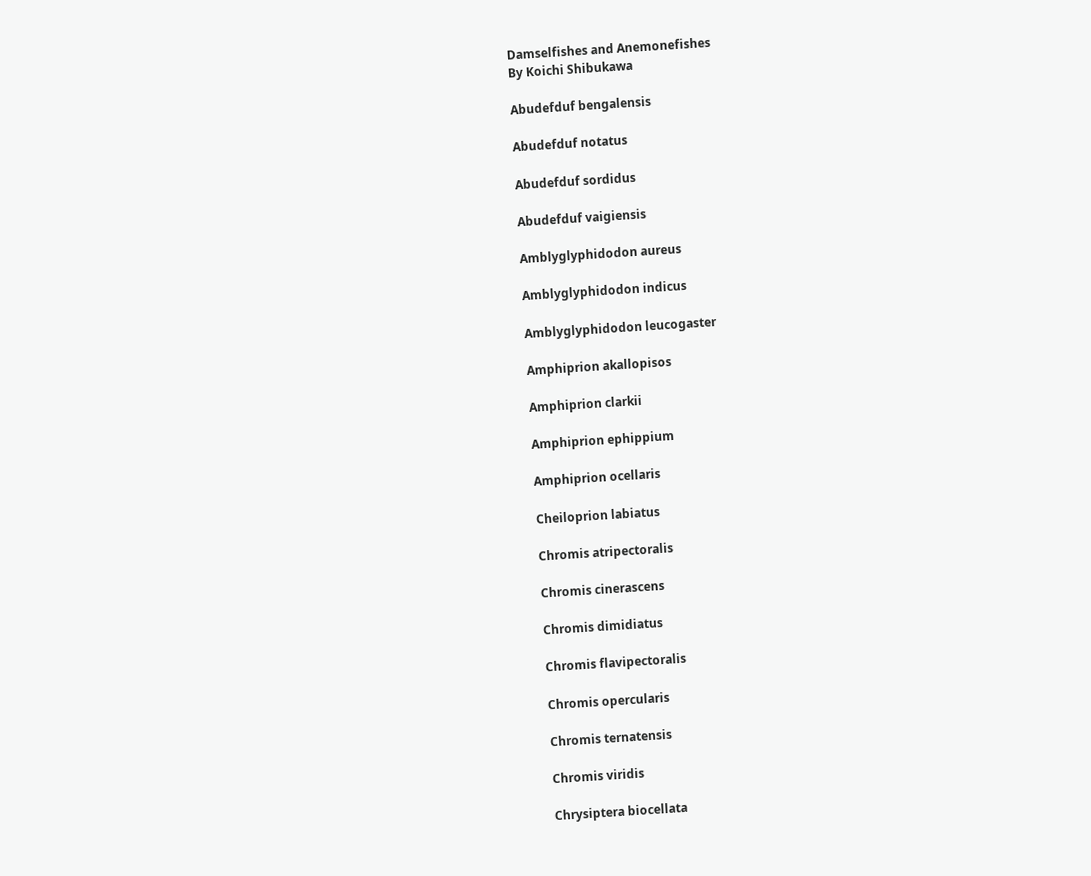Damselfishes and Anemonefishes
By Koichi Shibukawa

Abudefduf bengalensis

Abudefduf notatus

Abudefduf sordidus

Abudefduf vaigiensis

Amblyglyphidodon aureus

Amblyglyphidodon indicus

Amblyglyphidodon leucogaster

Amphiprion akallopisos

Amphiprion clarkii

Amphiprion ephippium

Amphiprion ocellaris

Cheiloprion labiatus

Chromis atripectoralis

Chromis cinerascens

Chromis dimidiatus

Chromis flavipectoralis

Chromis opercularis

Chromis ternatensis

Chromis viridis

Chrysiptera biocellata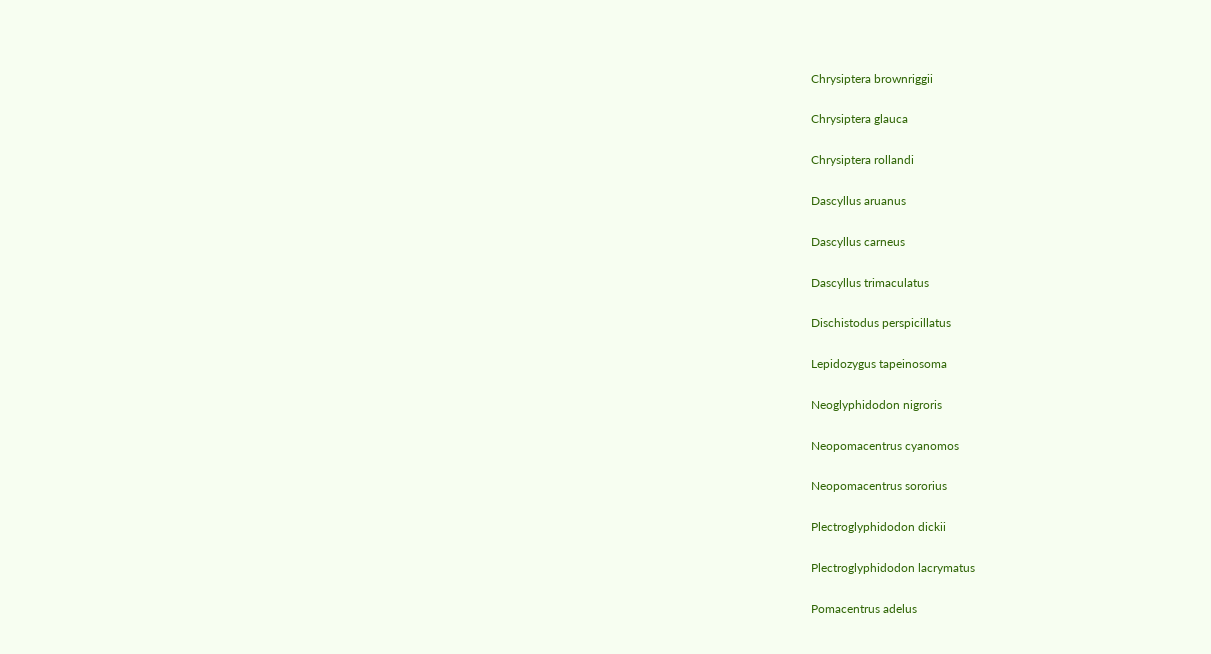Chrysiptera brownriggii

Chrysiptera glauca

Chrysiptera rollandi

Dascyllus aruanus

Dascyllus carneus

Dascyllus trimaculatus

Dischistodus perspicillatus

Lepidozygus tapeinosoma

Neoglyphidodon nigroris

Neopomacentrus cyanomos

Neopomacentrus sororius

Plectroglyphidodon dickii

Plectroglyphidodon lacrymatus

Pomacentrus adelus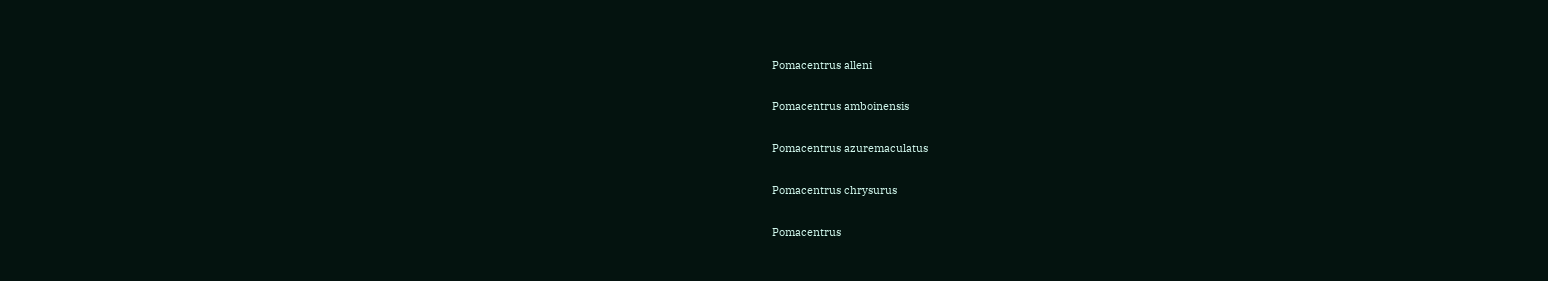Pomacentrus alleni

Pomacentrus amboinensis

Pomacentrus azuremaculatus

Pomacentrus chrysurus

Pomacentrus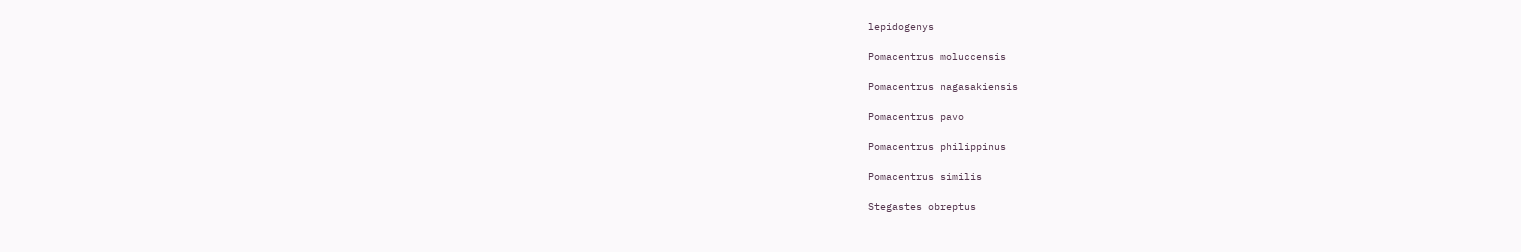lepidogenys

Pomacentrus moluccensis

Pomacentrus nagasakiensis

Pomacentrus pavo

Pomacentrus philippinus

Pomacentrus similis

Stegastes obreptus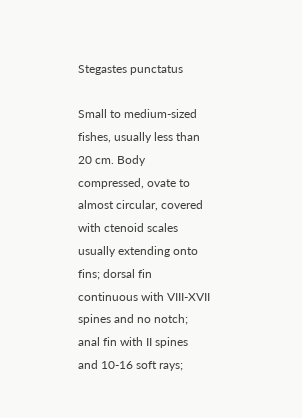Stegastes punctatus

Small to medium-sized fishes, usually less than 20 cm. Body compressed, ovate to almost circular, covered with ctenoid scales usually extending onto fins; dorsal fin continuous with VIII-XVII spines and no notch; anal fin with II spines and 10-16 soft rays;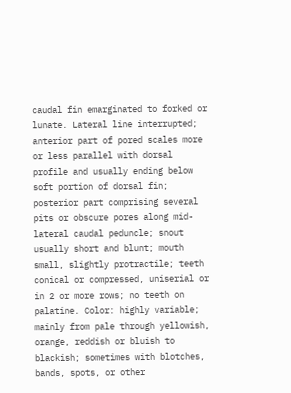caudal fin emarginated to forked or lunate. Lateral line interrupted; anterior part of pored scales more or less parallel with dorsal profile and usually ending below soft portion of dorsal fin; posterior part comprising several pits or obscure pores along mid-lateral caudal peduncle; snout usually short and blunt; mouth small, slightly protractile; teeth conical or compressed, uniserial or in 2 or more rows; no teeth on palatine. Color: highly variable; mainly from pale through yellowish, orange, reddish or bluish to blackish; sometimes with blotches, bands, spots, or other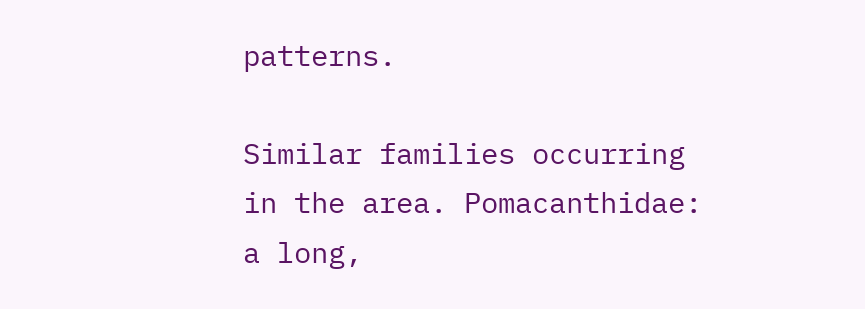patterns.

Similar families occurring in the area. Pomacanthidae: a long,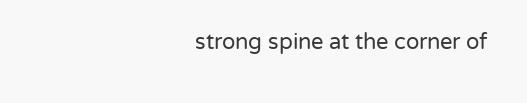strong spine at the corner of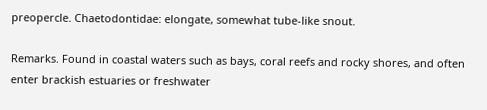preopercle. Chaetodontidae: elongate, somewhat tube-like snout.

Remarks. Found in coastal waters such as bays, coral reefs and rocky shores, and often enter brackish estuaries or freshwater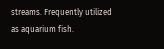streams. Frequently utilized as aquarium fish.